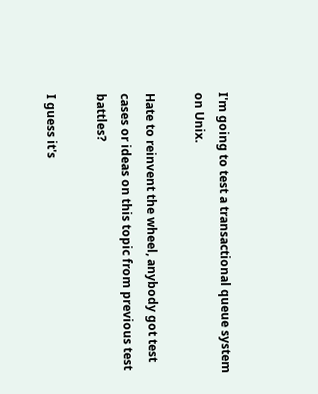I'm going to test a transactional queue system on Unix.

Hate to reinvent the wheel, anybody got test cases or ideas on this topic from previous test battles?

I guess it's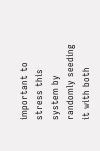important to stress this system by randomly seeding it with both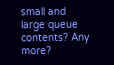small and large queue contents? Any more?